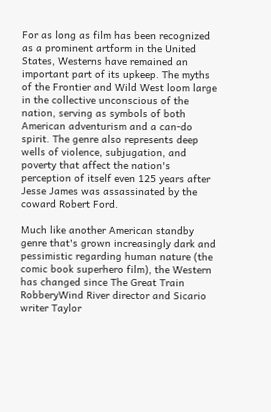For as long as film has been recognized as a prominent artform in the United States, Westerns have remained an important part of its upkeep. The myths of the Frontier and Wild West loom large in the collective unconscious of the nation, serving as symbols of both American adventurism and a can-do spirit. The genre also represents deep wells of violence, subjugation, and poverty that affect the nation's perception of itself even 125 years after Jesse James was assassinated by the coward Robert Ford.

Much like another American standby genre that's grown increasingly dark and pessimistic regarding human nature (the comic book superhero film), the Western has changed since The Great Train RobberyWind River director and Sicario writer Taylor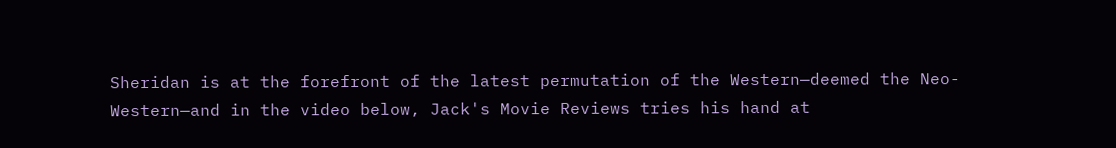Sheridan is at the forefront of the latest permutation of the Western—deemed the Neo-Western—and in the video below, Jack's Movie Reviews tries his hand at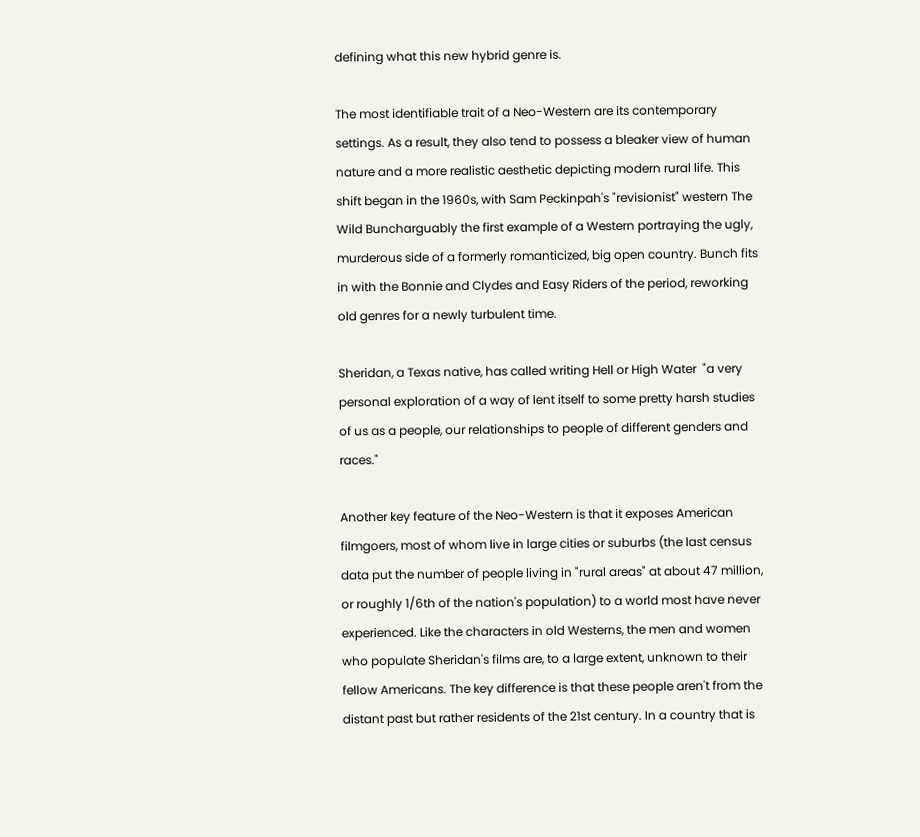defining what this new hybrid genre is.

The most identifiable trait of a Neo-Western are its contemporary settings. As a result, they also tend to possess a bleaker view of human nature and a more realistic aesthetic depicting modern rural life. This shift began in the 1960s, with Sam Peckinpah's "revisionist" western The Wild Buncharguably the first example of a Western portraying the ugly, murderous side of a formerly romanticized, big open country. Bunch fits in with the Bonnie and Clydes and Easy Riders of the period, reworking old genres for a newly turbulent time.

Sheridan, a Texas native, has called writing Hell or High Water  "a very personal exploration of a way of lent itself to some pretty harsh studies of us as a people, our relationships to people of different genders and races."

Another key feature of the Neo-Western is that it exposes American filmgoers, most of whom live in large cities or suburbs (the last census data put the number of people living in "rural areas" at about 47 million, or roughly 1/6th of the nation's population) to a world most have never experienced. Like the characters in old Westerns, the men and women who populate Sheridan's films are, to a large extent, unknown to their fellow Americans. The key difference is that these people aren't from the distant past but rather residents of the 21st century. In a country that is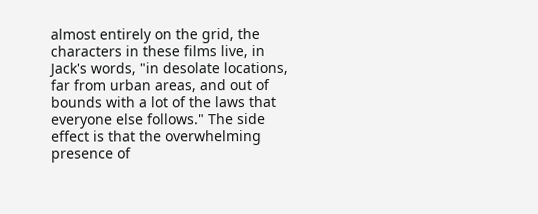almost entirely on the grid, the characters in these films live, in Jack's words, "in desolate locations, far from urban areas, and out of bounds with a lot of the laws that everyone else follows." The side effect is that the overwhelming presence of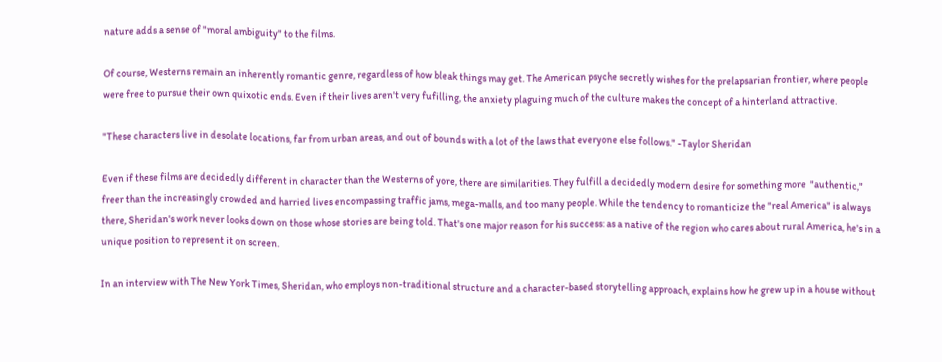nature adds a sense of "moral ambiguity" to the films.

Of course, Westerns remain an inherently romantic genre, regardless of how bleak things may get. The American psyche secretly wishes for the prelapsarian frontier, where people were free to pursue their own quixotic ends. Even if their lives aren't very fufilling, the anxiety plaguing much of the culture makes the concept of a hinterland attractive.

"These characters live in desolate locations, far from urban areas, and out of bounds with a lot of the laws that everyone else follows." -Taylor Sheridan

Even if these films are decidedly different in character than the Westerns of yore, there are similarities. They fulfill a decidedly modern desire for something more  "authentic," freer than the increasingly crowded and harried lives encompassing traffic jams, mega-malls, and too many people. While the tendency to romanticize the "real America" is always there, Sheridan's work never looks down on those whose stories are being told. That's one major reason for his success: as a native of the region who cares about rural America, he's in a unique position to represent it on screen.

In an interview with The New York Times, Sheridan, who employs non-traditional structure and a character-based storytelling approach, explains how he grew up in a house without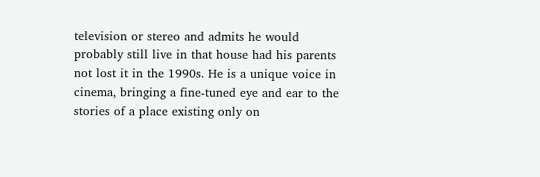television or stereo and admits he would probably still live in that house had his parents not lost it in the 1990s. He is a unique voice in cinema, bringing a fine-tuned eye and ear to the stories of a place existing only on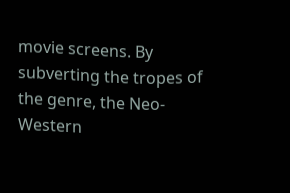movie screens. By subverting the tropes of the genre, the Neo-Western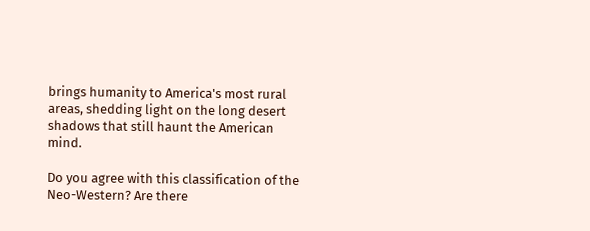brings humanity to America's most rural areas, shedding light on the long desert shadows that still haunt the American mind.

Do you agree with this classification of the Neo-Western? Are there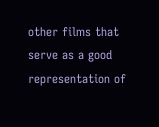other films that serve as a good representation of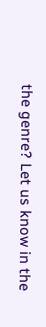the genre? Let us know in the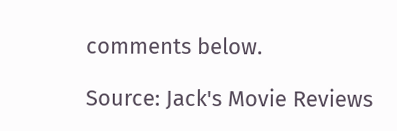comments below.

Source: Jack's Movie Reviews